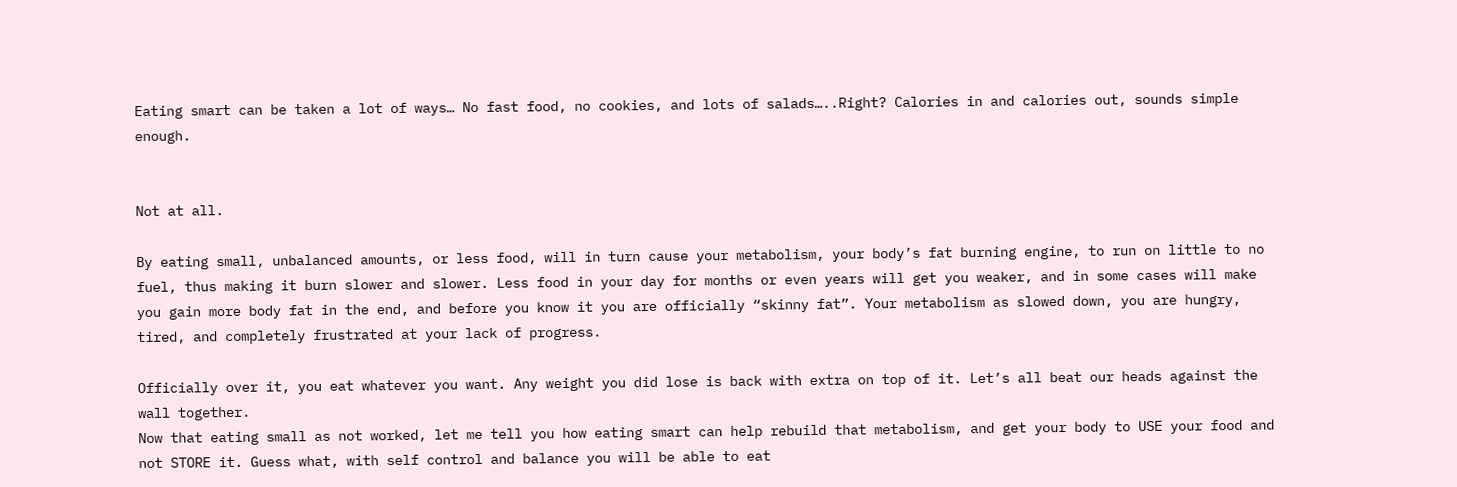Eating smart can be taken a lot of ways… No fast food, no cookies, and lots of salads…..Right? Calories in and calories out, sounds simple enough.


Not at all.

By eating small, unbalanced amounts, or less food, will in turn cause your metabolism, your body’s fat burning engine, to run on little to no fuel, thus making it burn slower and slower. Less food in your day for months or even years will get you weaker, and in some cases will make you gain more body fat in the end, and before you know it you are officially “skinny fat”. Your metabolism as slowed down, you are hungry, tired, and completely frustrated at your lack of progress.

Officially over it, you eat whatever you want. Any weight you did lose is back with extra on top of it. Let’s all beat our heads against the wall together.
Now that eating small as not worked, let me tell you how eating smart can help rebuild that metabolism, and get your body to USE your food and not STORE it. Guess what, with self control and balance you will be able to eat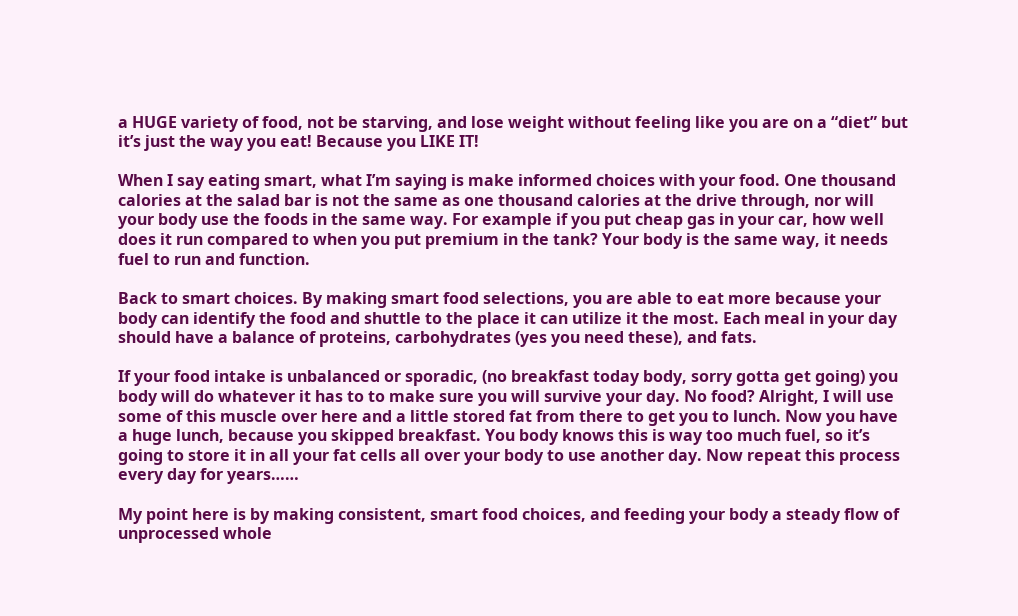a HUGE variety of food, not be starving, and lose weight without feeling like you are on a “diet” but it’s just the way you eat! Because you LIKE IT!

When I say eating smart, what I’m saying is make informed choices with your food. One thousand calories at the salad bar is not the same as one thousand calories at the drive through, nor will your body use the foods in the same way. For example if you put cheap gas in your car, how well does it run compared to when you put premium in the tank? Your body is the same way, it needs fuel to run and function.

Back to smart choices. By making smart food selections, you are able to eat more because your body can identify the food and shuttle to the place it can utilize it the most. Each meal in your day should have a balance of proteins, carbohydrates (yes you need these), and fats.

If your food intake is unbalanced or sporadic, (no breakfast today body, sorry gotta get going) you body will do whatever it has to to make sure you will survive your day. No food? Alright, I will use some of this muscle over here and a little stored fat from there to get you to lunch. Now you have a huge lunch, because you skipped breakfast. You body knows this is way too much fuel, so it’s going to store it in all your fat cells all over your body to use another day. Now repeat this process every day for years……

My point here is by making consistent, smart food choices, and feeding your body a steady flow of unprocessed whole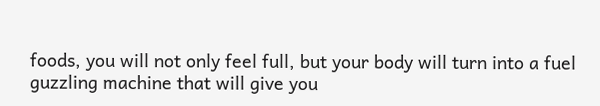foods, you will not only feel full, but your body will turn into a fuel guzzling machine that will give you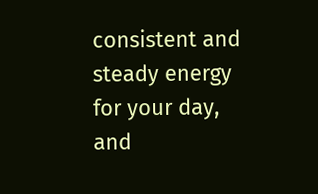consistent and steady energy for your day, and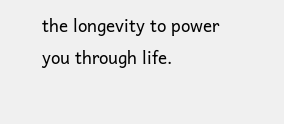the longevity to power you through life.